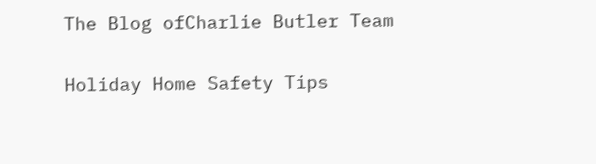The Blog ofCharlie Butler Team

Holiday Home Safety Tips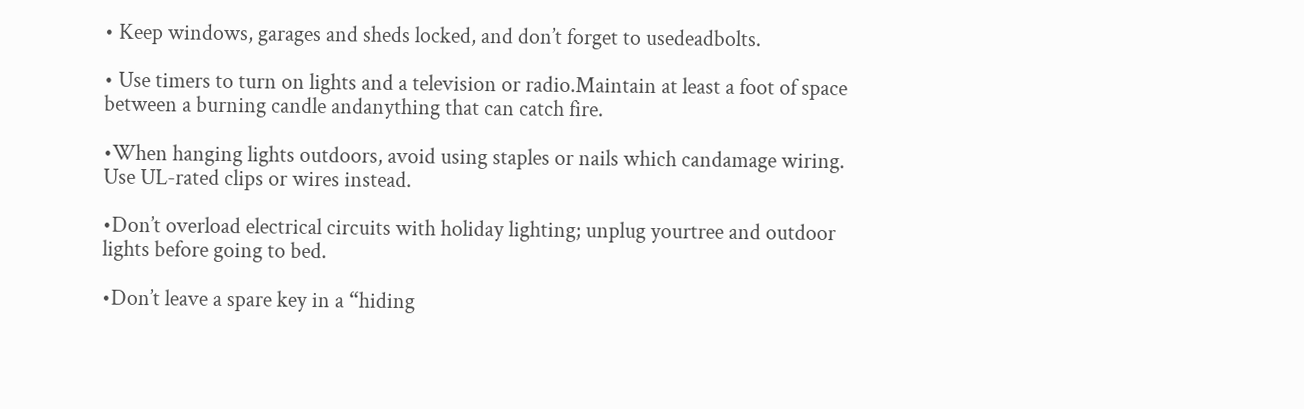• Keep windows, garages and sheds locked, and don’t forget to usedeadbolts.

• Use timers to turn on lights and a television or radio.Maintain at least a foot of space between a burning candle andanything that can catch fire.

•When hanging lights outdoors, avoid using staples or nails which candamage wiring. Use UL-rated clips or wires instead.

•Don’t overload electrical circuits with holiday lighting; unplug yourtree and outdoor lights before going to bed.

•Don’t leave a spare key in a “hiding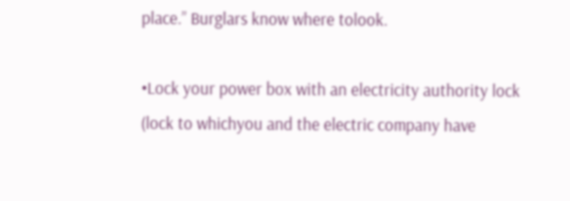place.” Burglars know where tolook.

•Lock your power box with an electricity authority lock (lock to whichyou and the electric company have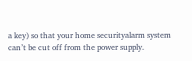a key) so that your home securityalarm system can’t be cut off from the power supply.